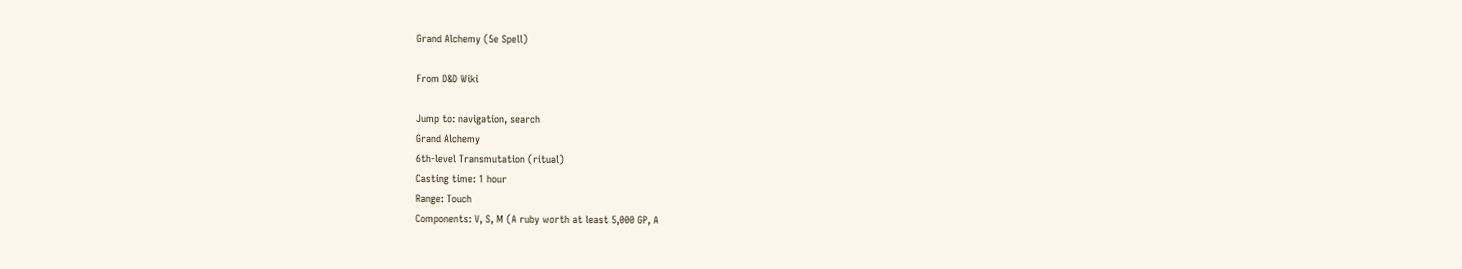Grand Alchemy (5e Spell)

From D&D Wiki

Jump to: navigation, search
Grand Alchemy
6th-level Transmutation (ritual)
Casting time: 1 hour
Range: Touch
Components: V, S, M (A ruby worth at least 5,000 GP, A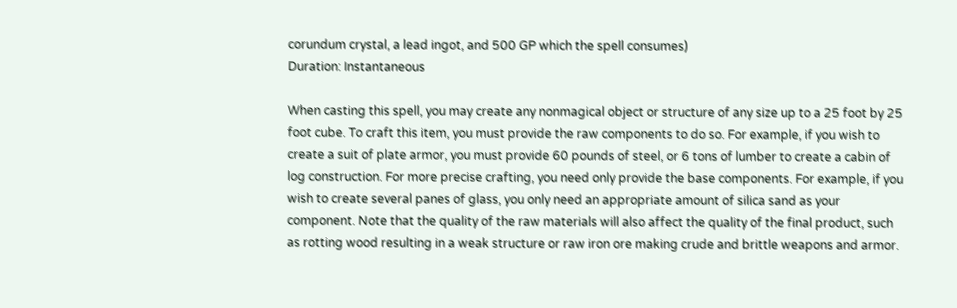corundum crystal, a lead ingot, and 500 GP which the spell consumes)
Duration: Instantaneous

When casting this spell, you may create any nonmagical object or structure of any size up to a 25 foot by 25 foot cube. To craft this item, you must provide the raw components to do so. For example, if you wish to create a suit of plate armor, you must provide 60 pounds of steel, or 6 tons of lumber to create a cabin of log construction. For more precise crafting, you need only provide the base components. For example, if you wish to create several panes of glass, you only need an appropriate amount of silica sand as your component. Note that the quality of the raw materials will also affect the quality of the final product, such as rotting wood resulting in a weak structure or raw iron ore making crude and brittle weapons and armor.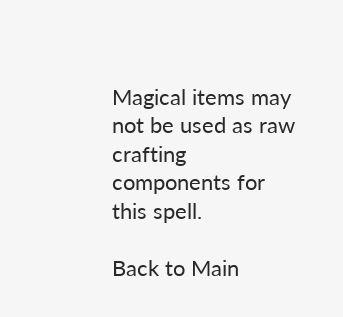Magical items may not be used as raw crafting components for this spell.

Back to Main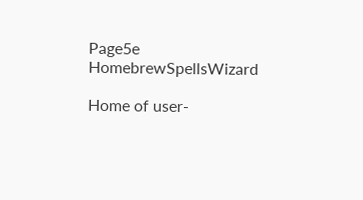Page5e HomebrewSpellsWizard

Home of user-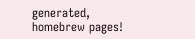generated,
homebrew pages!